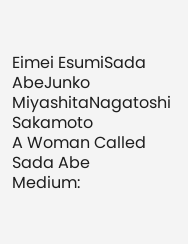Eimei EsumiSada AbeJunko MiyashitaNagatoshi Sakamoto
A Woman Called Sada Abe
Medium: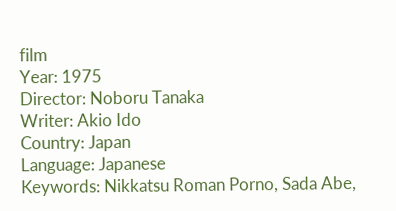film
Year: 1975
Director: Noboru Tanaka
Writer: Akio Ido
Country: Japan
Language: Japanese
Keywords: Nikkatsu Roman Porno, Sada Abe,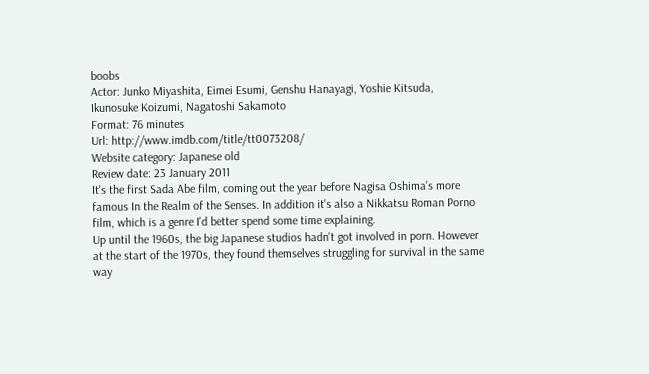boobs
Actor: Junko Miyashita, Eimei Esumi, Genshu Hanayagi, Yoshie Kitsuda, Ikunosuke Koizumi, Nagatoshi Sakamoto
Format: 76 minutes
Url: http://www.imdb.com/title/tt0073208/
Website category: Japanese old
Review date: 23 January 2011
It's the first Sada Abe film, coming out the year before Nagisa Oshima's more famous In the Realm of the Senses. In addition it's also a Nikkatsu Roman Porno film, which is a genre I'd better spend some time explaining.
Up until the 1960s, the big Japanese studios hadn't got involved in porn. However at the start of the 1970s, they found themselves struggling for survival in the same way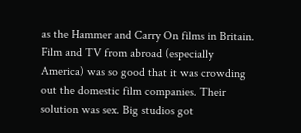as the Hammer and Carry On films in Britain. Film and TV from abroad (especially America) was so good that it was crowding out the domestic film companies. Their solution was sex. Big studios got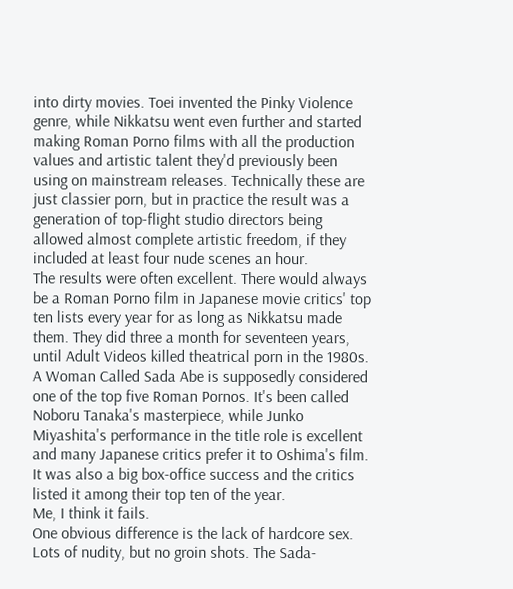into dirty movies. Toei invented the Pinky Violence genre, while Nikkatsu went even further and started making Roman Porno films with all the production values and artistic talent they'd previously been using on mainstream releases. Technically these are just classier porn, but in practice the result was a generation of top-flight studio directors being allowed almost complete artistic freedom, if they included at least four nude scenes an hour.
The results were often excellent. There would always be a Roman Porno film in Japanese movie critics' top ten lists every year for as long as Nikkatsu made them. They did three a month for seventeen years, until Adult Videos killed theatrical porn in the 1980s.
A Woman Called Sada Abe is supposedly considered one of the top five Roman Pornos. It's been called Noboru Tanaka's masterpiece, while Junko Miyashita's performance in the title role is excellent and many Japanese critics prefer it to Oshima's film. It was also a big box-office success and the critics listed it among their top ten of the year.
Me, I think it fails.
One obvious difference is the lack of hardcore sex. Lots of nudity, but no groin shots. The Sada-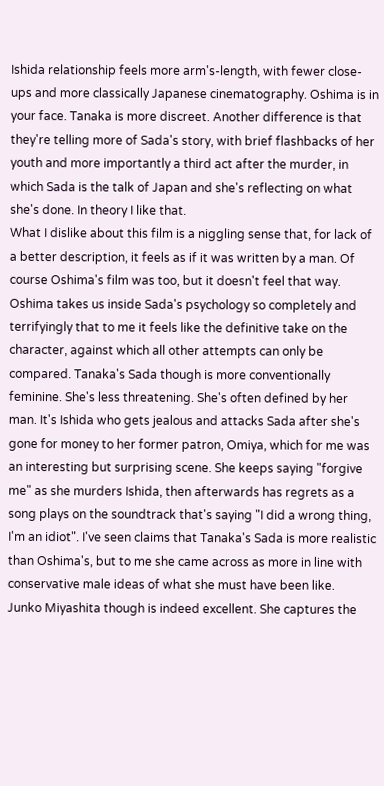Ishida relationship feels more arm's-length, with fewer close-ups and more classically Japanese cinematography. Oshima is in your face. Tanaka is more discreet. Another difference is that they're telling more of Sada's story, with brief flashbacks of her youth and more importantly a third act after the murder, in which Sada is the talk of Japan and she's reflecting on what she's done. In theory I like that.
What I dislike about this film is a niggling sense that, for lack of a better description, it feels as if it was written by a man. Of course Oshima's film was too, but it doesn't feel that way. Oshima takes us inside Sada's psychology so completely and terrifyingly that to me it feels like the definitive take on the character, against which all other attempts can only be compared. Tanaka's Sada though is more conventionally feminine. She's less threatening. She's often defined by her man. It's Ishida who gets jealous and attacks Sada after she's gone for money to her former patron, Omiya, which for me was an interesting but surprising scene. She keeps saying "forgive me" as she murders Ishida, then afterwards has regrets as a song plays on the soundtrack that's saying "I did a wrong thing, I'm an idiot". I've seen claims that Tanaka's Sada is more realistic than Oshima's, but to me she came across as more in line with conservative male ideas of what she must have been like.
Junko Miyashita though is indeed excellent. She captures the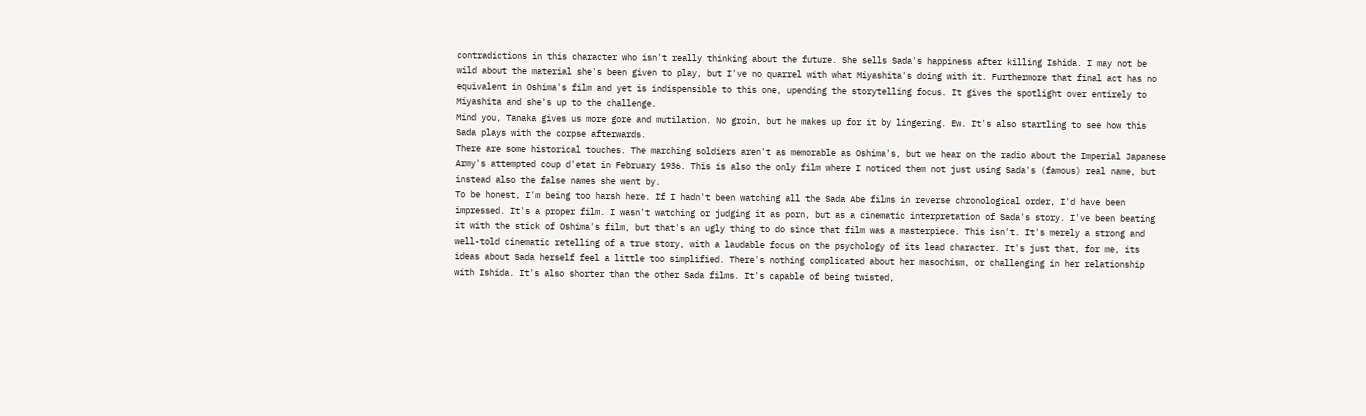contradictions in this character who isn't really thinking about the future. She sells Sada's happiness after killing Ishida. I may not be wild about the material she's been given to play, but I've no quarrel with what Miyashita's doing with it. Furthermore that final act has no equivalent in Oshima's film and yet is indispensible to this one, upending the storytelling focus. It gives the spotlight over entirely to Miyashita and she's up to the challenge.
Mind you, Tanaka gives us more gore and mutilation. No groin, but he makes up for it by lingering. Ew. It's also startling to see how this Sada plays with the corpse afterwards.
There are some historical touches. The marching soldiers aren't as memorable as Oshima's, but we hear on the radio about the Imperial Japanese Army's attempted coup d'etat in February 1936. This is also the only film where I noticed them not just using Sada's (famous) real name, but instead also the false names she went by.
To be honest, I'm being too harsh here. If I hadn't been watching all the Sada Abe films in reverse chronological order, I'd have been impressed. It's a proper film. I wasn't watching or judging it as porn, but as a cinematic interpretation of Sada's story. I've been beating it with the stick of Oshima's film, but that's an ugly thing to do since that film was a masterpiece. This isn't. It's merely a strong and well-told cinematic retelling of a true story, with a laudable focus on the psychology of its lead character. It's just that, for me, its ideas about Sada herself feel a little too simplified. There's nothing complicated about her masochism, or challenging in her relationship with Ishida. It's also shorter than the other Sada films. It's capable of being twisted,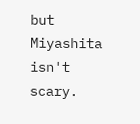but Miyashita isn't scary.